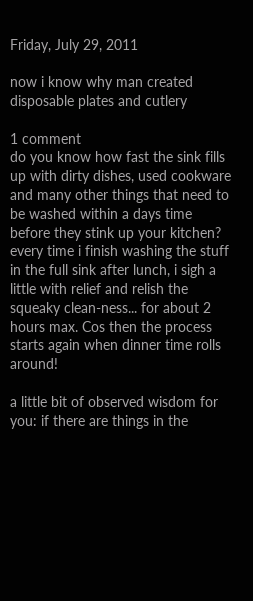Friday, July 29, 2011

now i know why man created disposable plates and cutlery

1 comment
do you know how fast the sink fills up with dirty dishes, used cookware and many other things that need to be washed within a days time before they stink up your kitchen? every time i finish washing the stuff in the full sink after lunch, i sigh a little with relief and relish the squeaky clean-ness... for about 2 hours max. Cos then the process starts again when dinner time rolls around!

a little bit of observed wisdom for you: if there are things in the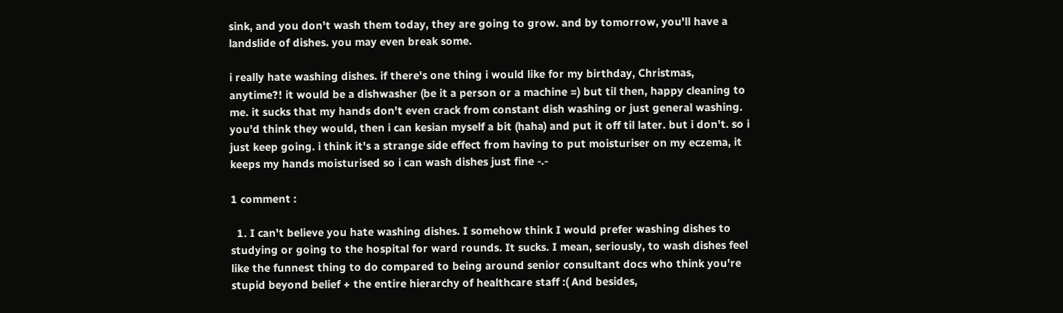sink, and you don't wash them today, they are going to grow. and by tomorrow, you'll have a landslide of dishes. you may even break some.

i really hate washing dishes. if there's one thing i would like for my birthday, Christmas, anytime?! it would be a dishwasher (be it a person or a machine =) but til then, happy cleaning to me. it sucks that my hands don't even crack from constant dish washing or just general washing. you'd think they would, then i can kesian myself a bit (haha) and put it off til later. but i don't. so i just keep going. i think it's a strange side effect from having to put moisturiser on my eczema, it keeps my hands moisturised so i can wash dishes just fine -.-

1 comment :

  1. I can't believe you hate washing dishes. I somehow think I would prefer washing dishes to studying or going to the hospital for ward rounds. It sucks. I mean, seriously, to wash dishes feel like the funnest thing to do compared to being around senior consultant docs who think you're stupid beyond belief + the entire hierarchy of healthcare staff :( And besides,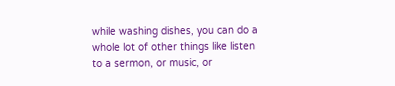while washing dishes, you can do a whole lot of other things like listen to a sermon, or music, or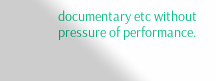documentary etc without pressure of performance.